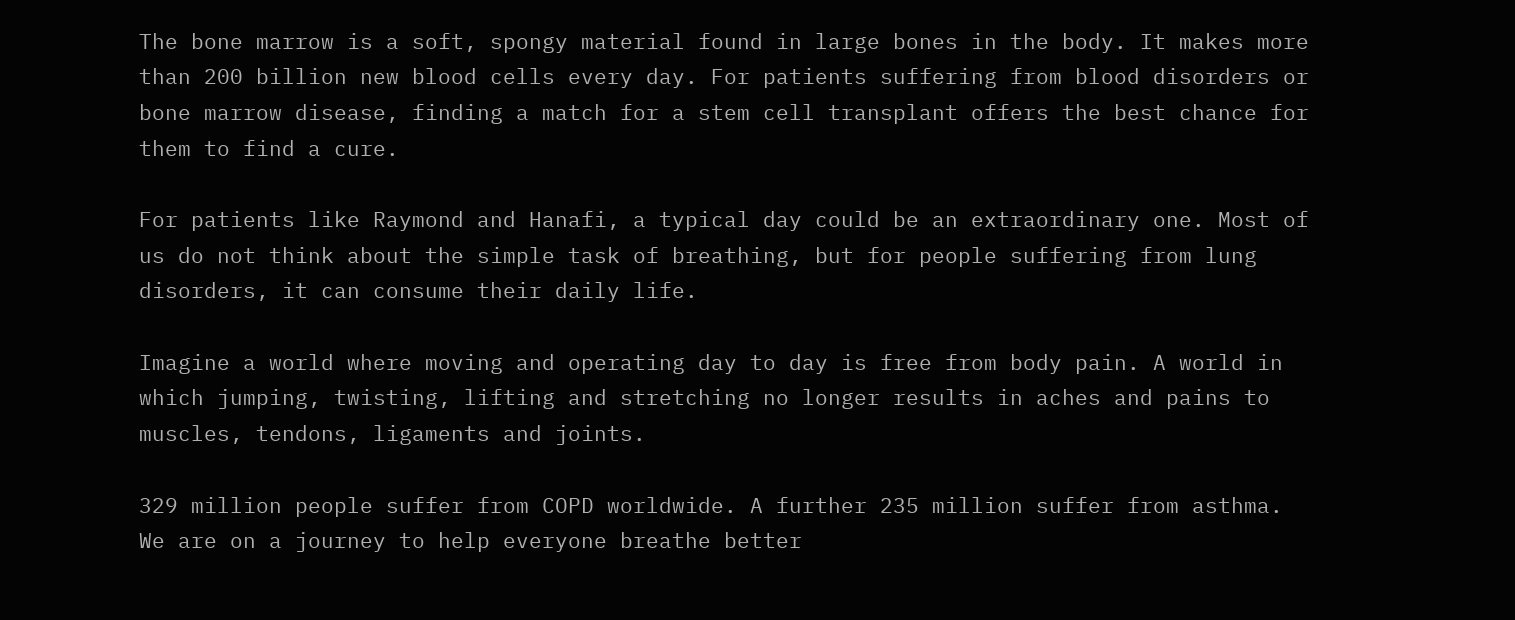The bone marrow is a soft, spongy material found in large bones in the body. It makes more than 200 billion new blood cells every day. For patients suffering from blood disorders or bone marrow disease, finding a match for a stem cell transplant offers the best chance for them to find a cure.

For patients like Raymond and Hanafi, a typical day could be an extraordinary one. Most of us do not think about the simple task of breathing, but for people suffering from lung disorders, it can consume their daily life.

Imagine a world where moving and operating day to day is free from body pain. A world in which jumping, twisting, lifting and stretching no longer results in aches and pains to muscles, tendons, ligaments and joints.

329 million people suffer from COPD worldwide. A further 235 million suffer from asthma. We are on a journey to help everyone breathe better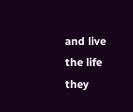and live the life they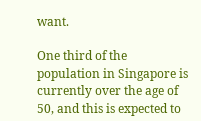want.

One third of the population in Singapore is currently over the age of 50, and this is expected to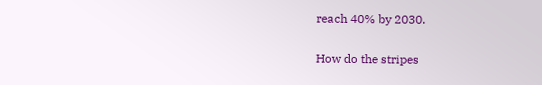reach 40% by 2030.

How do the stripes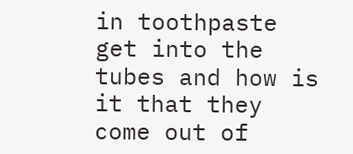in toothpaste get into the tubes and how is it that they come out of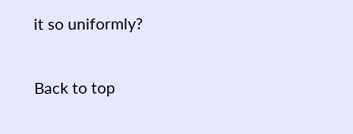it so uniformly?

Back to top